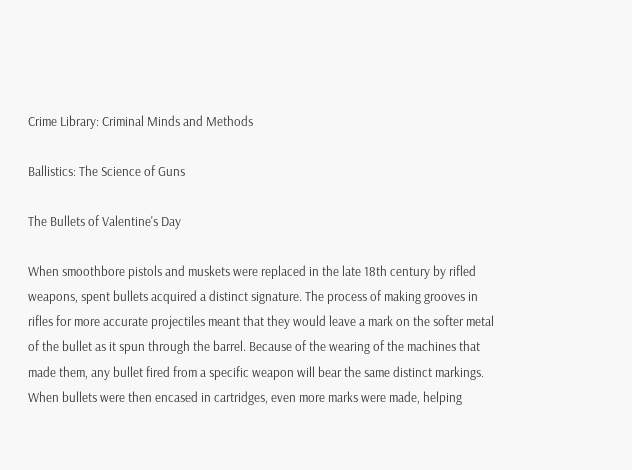Crime Library: Criminal Minds and Methods

Ballistics: The Science of Guns

The Bullets of Valentine's Day

When smoothbore pistols and muskets were replaced in the late 18th century by rifled weapons, spent bullets acquired a distinct signature. The process of making grooves in rifles for more accurate projectiles meant that they would leave a mark on the softer metal of the bullet as it spun through the barrel. Because of the wearing of the machines that made them, any bullet fired from a specific weapon will bear the same distinct markings. When bullets were then encased in cartridges, even more marks were made, helping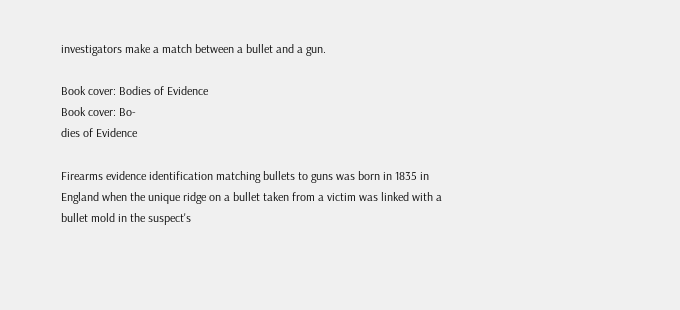investigators make a match between a bullet and a gun.

Book cover: Bodies of Evidence
Book cover: Bo-
dies of Evidence

Firearms evidence identification matching bullets to guns was born in 1835 in England when the unique ridge on a bullet taken from a victim was linked with a bullet mold in the suspect's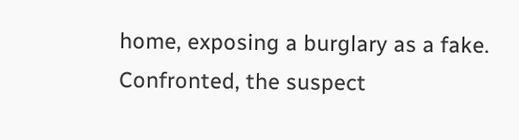home, exposing a burglary as a fake. Confronted, the suspect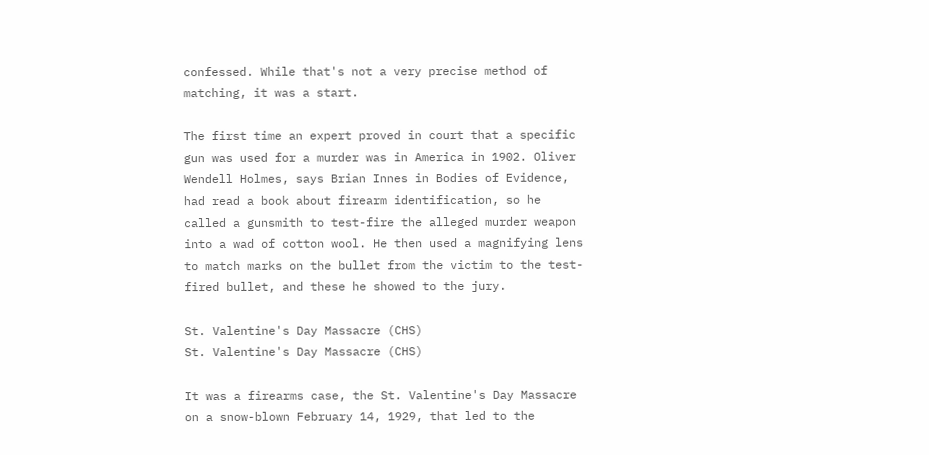confessed. While that's not a very precise method of matching, it was a start.

The first time an expert proved in court that a specific gun was used for a murder was in America in 1902. Oliver Wendell Holmes, says Brian Innes in Bodies of Evidence, had read a book about firearm identification, so he called a gunsmith to test-fire the alleged murder weapon into a wad of cotton wool. He then used a magnifying lens to match marks on the bullet from the victim to the test-fired bullet, and these he showed to the jury.

St. Valentine's Day Massacre (CHS)
St. Valentine's Day Massacre (CHS)

It was a firearms case, the St. Valentine's Day Massacre on a snow-blown February 14, 1929, that led to the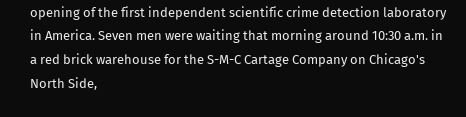opening of the first independent scientific crime detection laboratory in America. Seven men were waiting that morning around 10:30 a.m. in a red brick warehouse for the S-M-C Cartage Company on Chicago's North Side,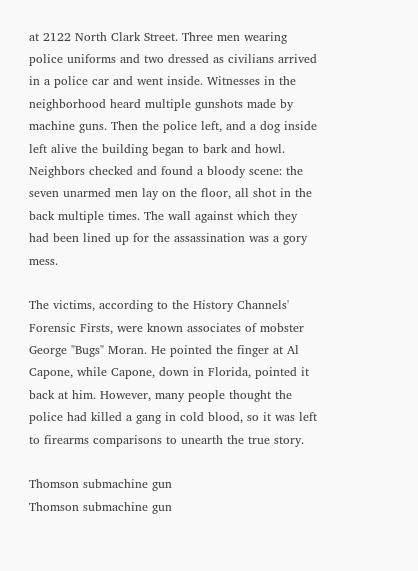at 2122 North Clark Street. Three men wearing police uniforms and two dressed as civilians arrived in a police car and went inside. Witnesses in the neighborhood heard multiple gunshots made by machine guns. Then the police left, and a dog inside left alive the building began to bark and howl. Neighbors checked and found a bloody scene: the seven unarmed men lay on the floor, all shot in the back multiple times. The wall against which they had been lined up for the assassination was a gory mess.

The victims, according to the History Channels' Forensic Firsts, were known associates of mobster George "Bugs" Moran. He pointed the finger at Al Capone, while Capone, down in Florida, pointed it back at him. However, many people thought the police had killed a gang in cold blood, so it was left to firearms comparisons to unearth the true story.

Thomson submachine gun
Thomson submachine gun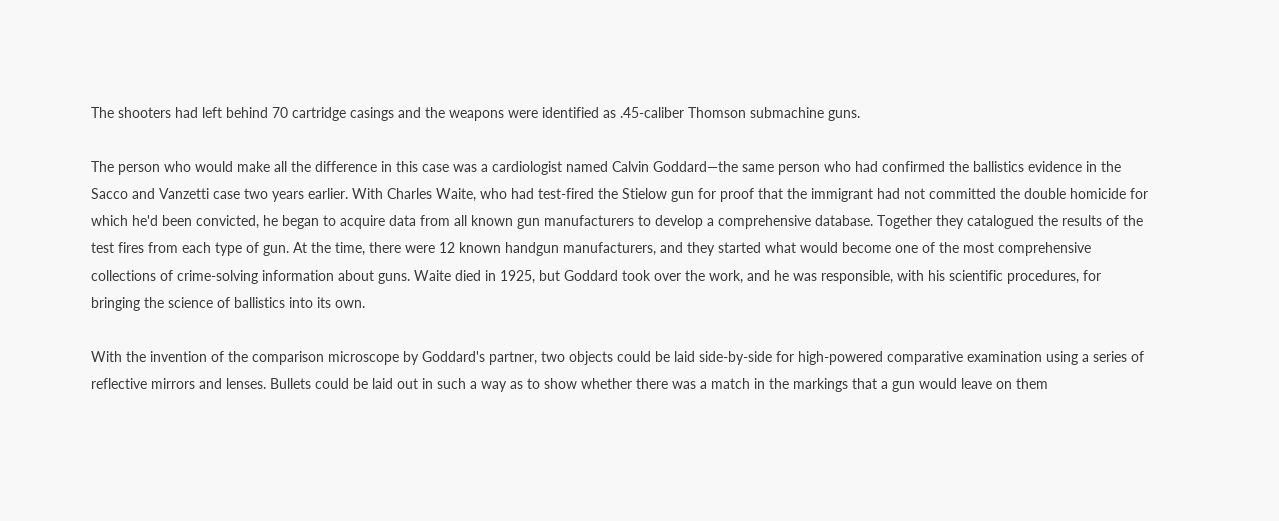The shooters had left behind 70 cartridge casings and the weapons were identified as .45-caliber Thomson submachine guns.

The person who would make all the difference in this case was a cardiologist named Calvin Goddard—the same person who had confirmed the ballistics evidence in the Sacco and Vanzetti case two years earlier. With Charles Waite, who had test-fired the Stielow gun for proof that the immigrant had not committed the double homicide for which he'd been convicted, he began to acquire data from all known gun manufacturers to develop a comprehensive database. Together they catalogued the results of the test fires from each type of gun. At the time, there were 12 known handgun manufacturers, and they started what would become one of the most comprehensive collections of crime-solving information about guns. Waite died in 1925, but Goddard took over the work, and he was responsible, with his scientific procedures, for bringing the science of ballistics into its own.

With the invention of the comparison microscope by Goddard's partner, two objects could be laid side-by-side for high-powered comparative examination using a series of reflective mirrors and lenses. Bullets could be laid out in such a way as to show whether there was a match in the markings that a gun would leave on them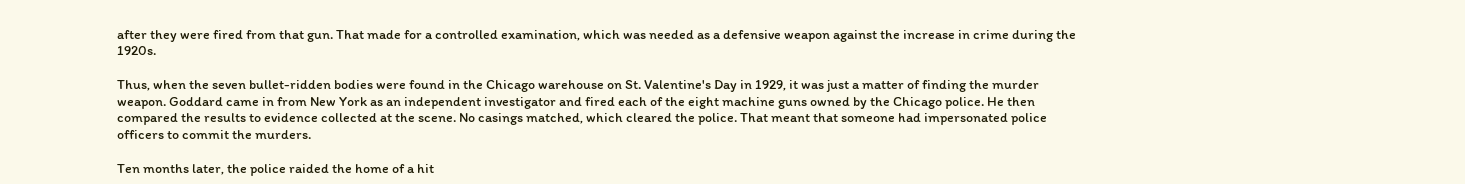after they were fired from that gun. That made for a controlled examination, which was needed as a defensive weapon against the increase in crime during the 1920s.

Thus, when the seven bullet-ridden bodies were found in the Chicago warehouse on St. Valentine's Day in 1929, it was just a matter of finding the murder weapon. Goddard came in from New York as an independent investigator and fired each of the eight machine guns owned by the Chicago police. He then compared the results to evidence collected at the scene. No casings matched, which cleared the police. That meant that someone had impersonated police officers to commit the murders.

Ten months later, the police raided the home of a hit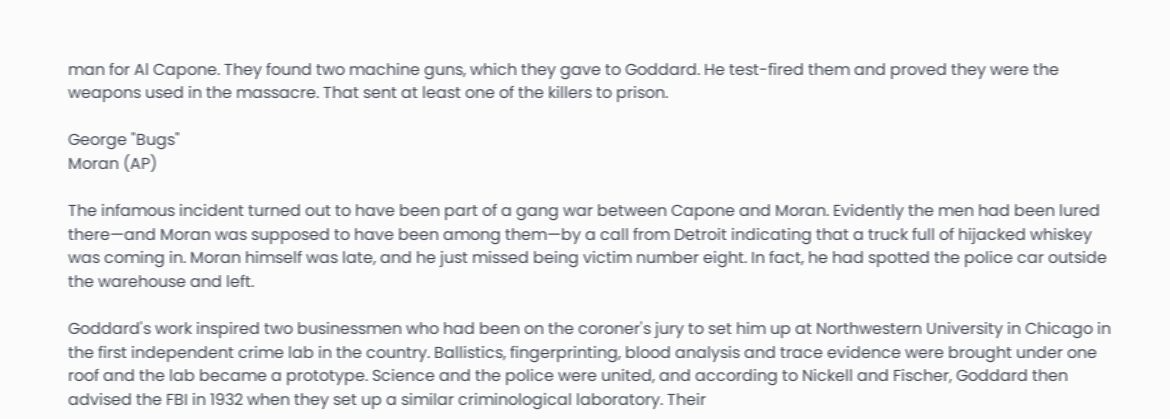man for Al Capone. They found two machine guns, which they gave to Goddard. He test-fired them and proved they were the weapons used in the massacre. That sent at least one of the killers to prison.

George "Bugs"
Moran (AP)

The infamous incident turned out to have been part of a gang war between Capone and Moran. Evidently the men had been lured there—and Moran was supposed to have been among them—by a call from Detroit indicating that a truck full of hijacked whiskey was coming in. Moran himself was late, and he just missed being victim number eight. In fact, he had spotted the police car outside the warehouse and left.

Goddard's work inspired two businessmen who had been on the coroner's jury to set him up at Northwestern University in Chicago in the first independent crime lab in the country. Ballistics, fingerprinting, blood analysis and trace evidence were brought under one roof and the lab became a prototype. Science and the police were united, and according to Nickell and Fischer, Goddard then advised the FBI in 1932 when they set up a similar criminological laboratory. Their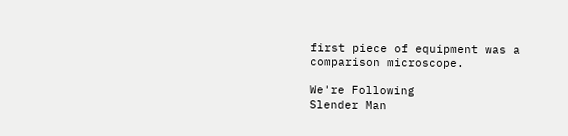first piece of equipment was a comparison microscope.

We're Following
Slender Man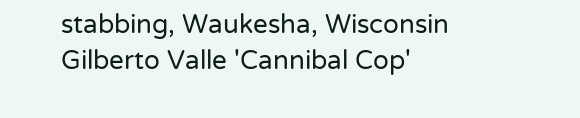stabbing, Waukesha, Wisconsin
Gilberto Valle 'Cannibal Cop'